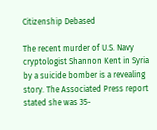Citizenship Debased

The recent murder of U.S. Navy cryptologist Shannon Kent in Syria by a suicide bomber is a revealing story. The Associated Press report stated she was 35-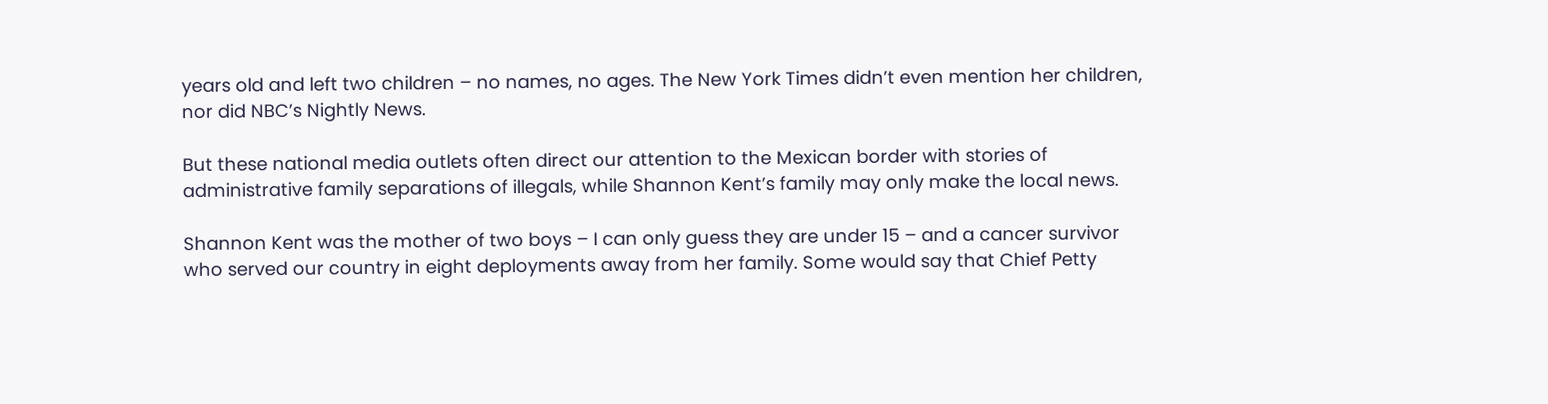years old and left two children – no names, no ages. The New York Times didn’t even mention her children, nor did NBC’s Nightly News.

But these national media outlets often direct our attention to the Mexican border with stories of administrative family separations of illegals, while Shannon Kent’s family may only make the local news.

Shannon Kent was the mother of two boys – I can only guess they are under 15 – and a cancer survivor who served our country in eight deployments away from her family. Some would say that Chief Petty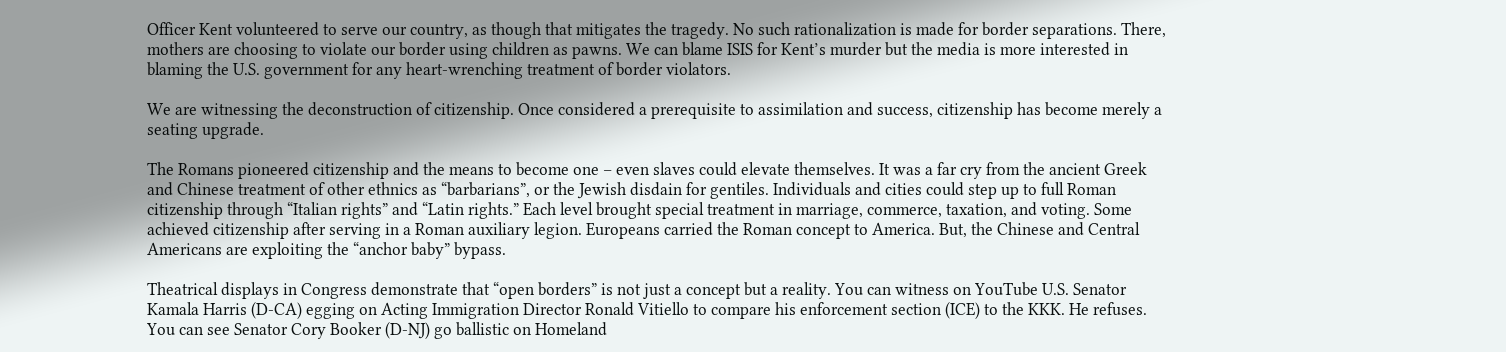Officer Kent volunteered to serve our country, as though that mitigates the tragedy. No such rationalization is made for border separations. There, mothers are choosing to violate our border using children as pawns. We can blame ISIS for Kent’s murder but the media is more interested in blaming the U.S. government for any heart-wrenching treatment of border violators.

We are witnessing the deconstruction of citizenship. Once considered a prerequisite to assimilation and success, citizenship has become merely a seating upgrade.

The Romans pioneered citizenship and the means to become one – even slaves could elevate themselves. It was a far cry from the ancient Greek and Chinese treatment of other ethnics as “barbarians”, or the Jewish disdain for gentiles. Individuals and cities could step up to full Roman citizenship through “Italian rights” and “Latin rights.” Each level brought special treatment in marriage, commerce, taxation, and voting. Some achieved citizenship after serving in a Roman auxiliary legion. Europeans carried the Roman concept to America. But, the Chinese and Central Americans are exploiting the “anchor baby” bypass.

Theatrical displays in Congress demonstrate that “open borders” is not just a concept but a reality. You can witness on YouTube U.S. Senator Kamala Harris (D-CA) egging on Acting Immigration Director Ronald Vitiello to compare his enforcement section (ICE) to the KKK. He refuses. You can see Senator Cory Booker (D-NJ) go ballistic on Homeland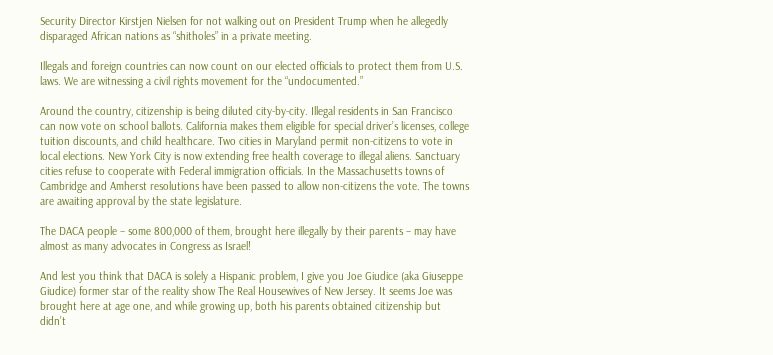Security Director Kirstjen Nielsen for not walking out on President Trump when he allegedly disparaged African nations as “shitholes” in a private meeting.

Illegals and foreign countries can now count on our elected officials to protect them from U.S. laws. We are witnessing a civil rights movement for the “undocumented.”

Around the country, citizenship is being diluted city-by-city. Illegal residents in San Francisco can now vote on school ballots. California makes them eligible for special driver’s licenses, college tuition discounts, and child healthcare. Two cities in Maryland permit non-citizens to vote in local elections. New York City is now extending free health coverage to illegal aliens. Sanctuary cities refuse to cooperate with Federal immigration officials. In the Massachusetts towns of Cambridge and Amherst resolutions have been passed to allow non-citizens the vote. The towns are awaiting approval by the state legislature.

The DACA people – some 800,000 of them, brought here illegally by their parents – may have almost as many advocates in Congress as Israel!

And lest you think that DACA is solely a Hispanic problem, I give you Joe Giudice (aka Giuseppe Giudice) former star of the reality show The Real Housewives of New Jersey. It seems Joe was brought here at age one, and while growing up, both his parents obtained citizenship but didn’t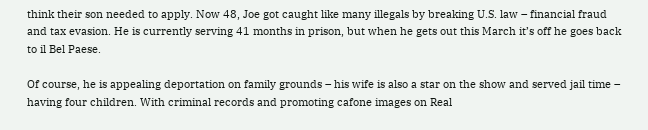think their son needed to apply. Now 48, Joe got caught like many illegals by breaking U.S. law – financial fraud and tax evasion. He is currently serving 41 months in prison, but when he gets out this March it’s off he goes back to il Bel Paese.

Of course, he is appealing deportation on family grounds – his wife is also a star on the show and served jail time – having four children. With criminal records and promoting cafone images on Real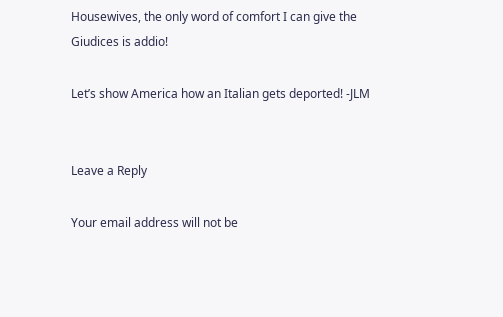Housewives, the only word of comfort I can give the Giudices is addio!

Let’s show America how an Italian gets deported! -JLM


Leave a Reply

Your email address will not be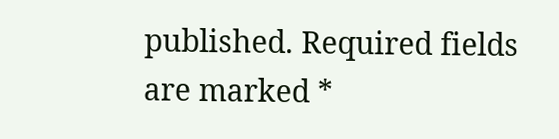published. Required fields are marked *